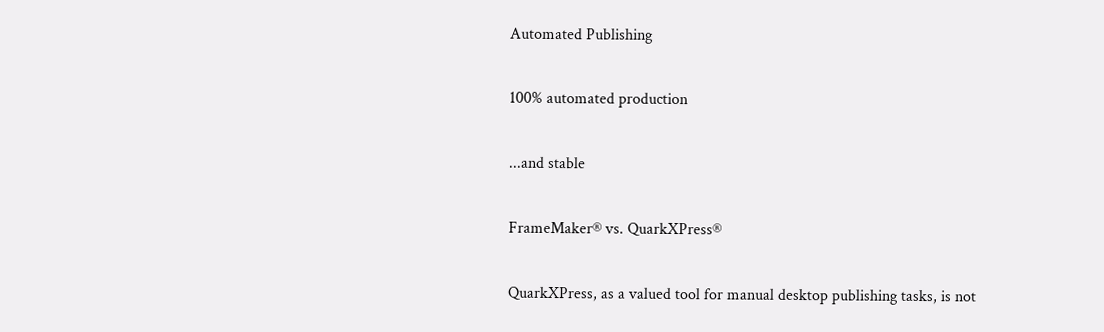Automated Publishing

100% automated production

...and stable

FrameMaker® vs. QuarkXPress®

QuarkXPress, as a valued tool for manual desktop publishing tasks, is not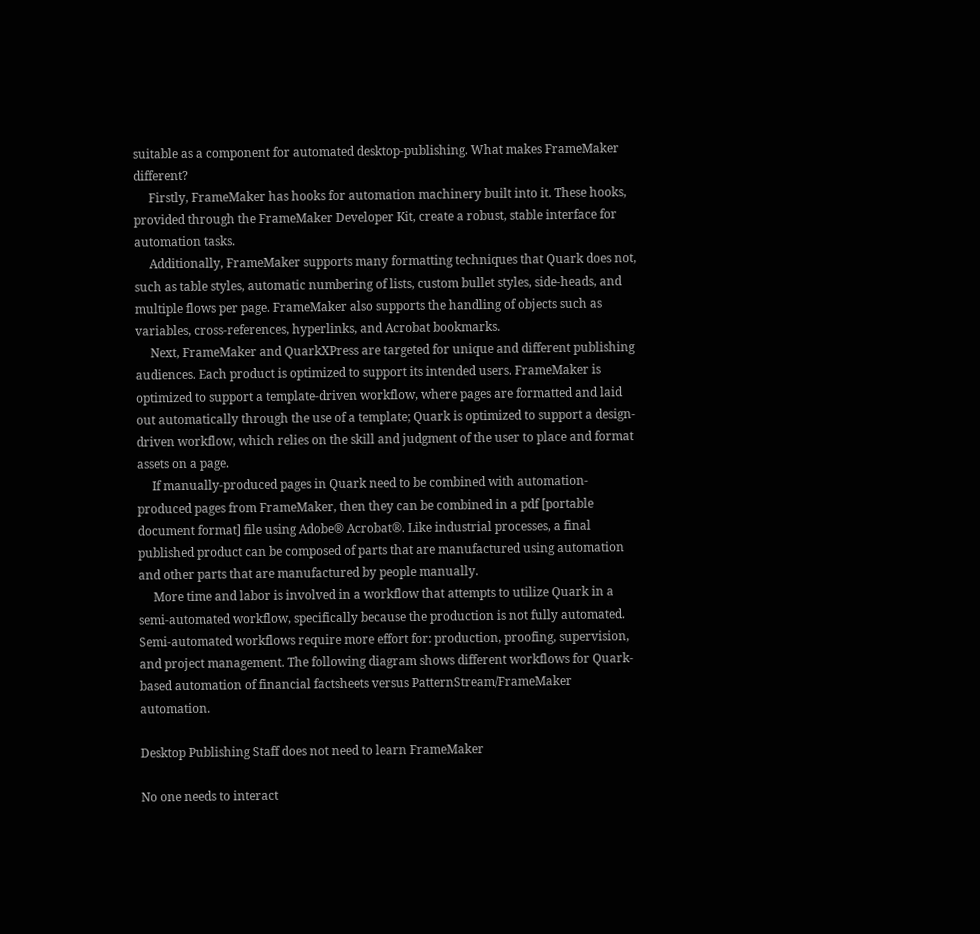suitable as a component for automated desktop-publishing. What makes FrameMaker different?
     Firstly, FrameMaker has hooks for automation machinery built into it. These hooks, provided through the FrameMaker Developer Kit, create a robust, stable interface for automation tasks.
     Additionally, FrameMaker supports many formatting techniques that Quark does not, such as table styles, automatic numbering of lists, custom bullet styles, side-heads, and multiple flows per page. FrameMaker also supports the handling of objects such as variables, cross-references, hyperlinks, and Acrobat bookmarks.
     Next, FrameMaker and QuarkXPress are targeted for unique and different publishing audiences. Each product is optimized to support its intended users. FrameMaker is optimized to support a template-driven workflow, where pages are formatted and laid out automatically through the use of a template; Quark is optimized to support a design-driven workflow, which relies on the skill and judgment of the user to place and format assets on a page.
     If manually-produced pages in Quark need to be combined with automation-produced pages from FrameMaker, then they can be combined in a pdf [portable document format] file using Adobe® Acrobat®. Like industrial processes, a final published product can be composed of parts that are manufactured using automation and other parts that are manufactured by people manually.
     More time and labor is involved in a workflow that attempts to utilize Quark in a semi-automated workflow, specifically because the production is not fully automated. Semi-automated workflows require more effort for: production, proofing, supervision, and project management. The following diagram shows different workflows for Quark-based automation of financial factsheets versus PatternStream/FrameMaker automation.

Desktop Publishing Staff does not need to learn FrameMaker

No one needs to interact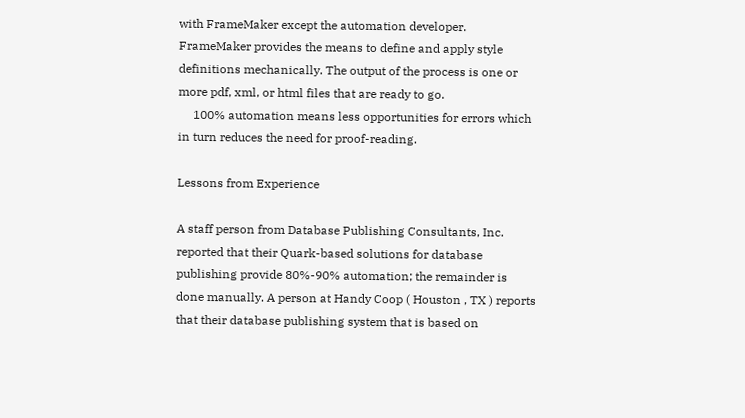with FrameMaker except the automation developer. FrameMaker provides the means to define and apply style definitions mechanically. The output of the process is one or more pdf, xml, or html files that are ready to go.
     100% automation means less opportunities for errors which in turn reduces the need for proof-reading.

Lessons from Experience

A staff person from Database Publishing Consultants, Inc. reported that their Quark-based solutions for database publishing provide 80%-90% automation; the remainder is done manually. A person at Handy Coop ( Houston , TX ) reports that their database publishing system that is based on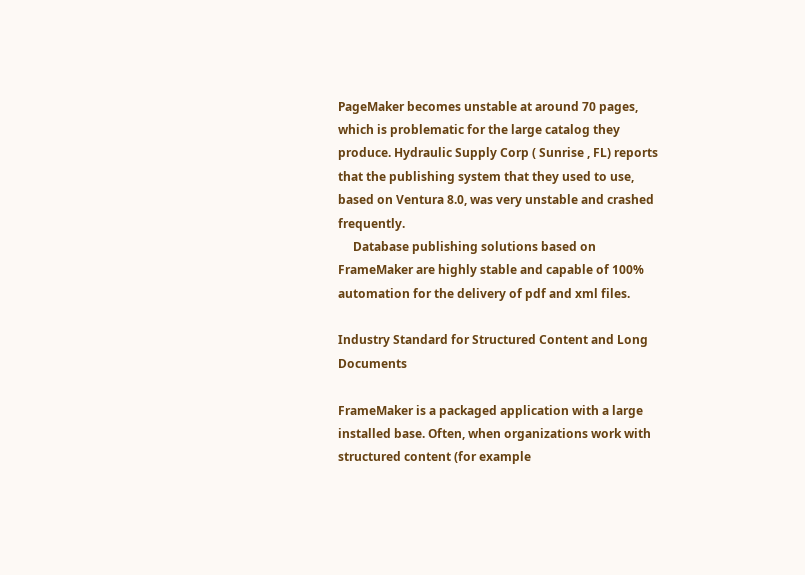PageMaker becomes unstable at around 70 pages, which is problematic for the large catalog they produce. Hydraulic Supply Corp ( Sunrise , FL) reports that the publishing system that they used to use, based on Ventura 8.0, was very unstable and crashed frequently.
     Database publishing solutions based on FrameMaker are highly stable and capable of 100% automation for the delivery of pdf and xml files.

Industry Standard for Structured Content and Long Documents

FrameMaker is a packaged application with a large installed base. Often, when organizations work with structured content (for example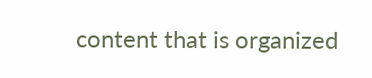content that is organized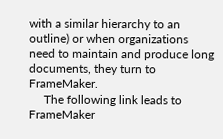with a similar hierarchy to an outline) or when organizations need to maintain and produce long documents, they turn to FrameMaker.
     The following link leads to FrameMaker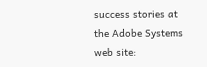success stories at the Adobe Systems web site: